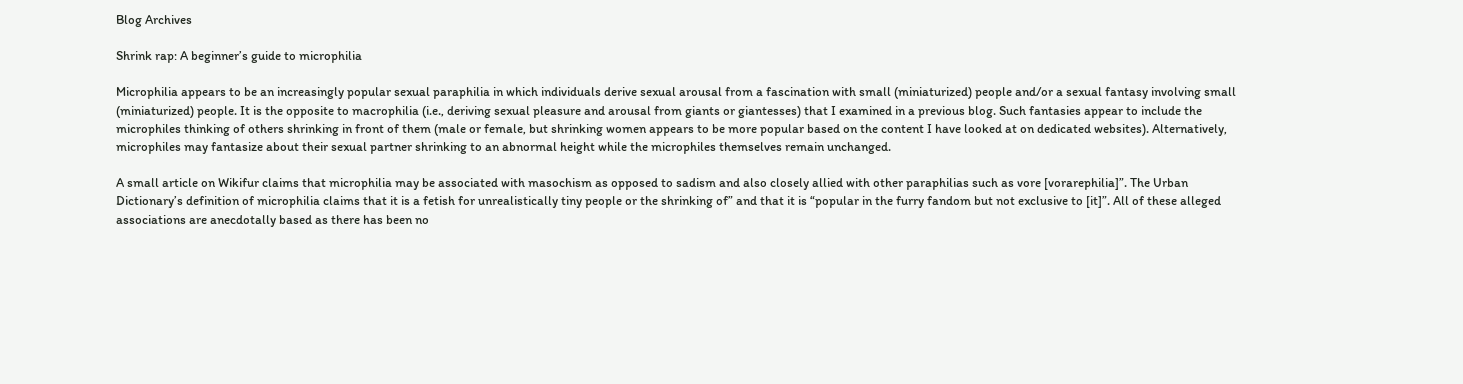Blog Archives

Shrink rap: A beginner’s guide to microphilia

Microphilia appears to be an increasingly popular sexual paraphilia in which individuals derive sexual arousal from a fascination with small (miniaturized) people and/or a sexual fantasy involving small (miniaturized) people. It is the opposite to macrophilia (i.e., deriving sexual pleasure and arousal from giants or giantesses) that I examined in a previous blog. Such fantasies appear to include the microphiles thinking of others shrinking in front of them (male or female, but shrinking women appears to be more popular based on the content I have looked at on dedicated websites). Alternatively, microphiles may fantasize about their sexual partner shrinking to an abnormal height while the microphiles themselves remain unchanged.

A small article on Wikifur claims that microphilia may be associated with masochism as opposed to sadism and also closely allied with other paraphilias such as vore [vorarephilia]”. The Urban Dictionary’s definition of microphilia claims that it is a fetish for unrealistically tiny people or the shrinking of” and that it is “popular in the furry fandom but not exclusive to [it]”. All of these alleged associations are anecdotally based as there has been no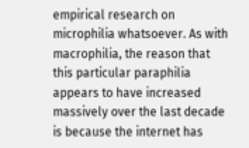empirical research on microphilia whatsoever. As with macrophilia, the reason that this particular paraphilia appears to have increased massively over the last decade is because the internet has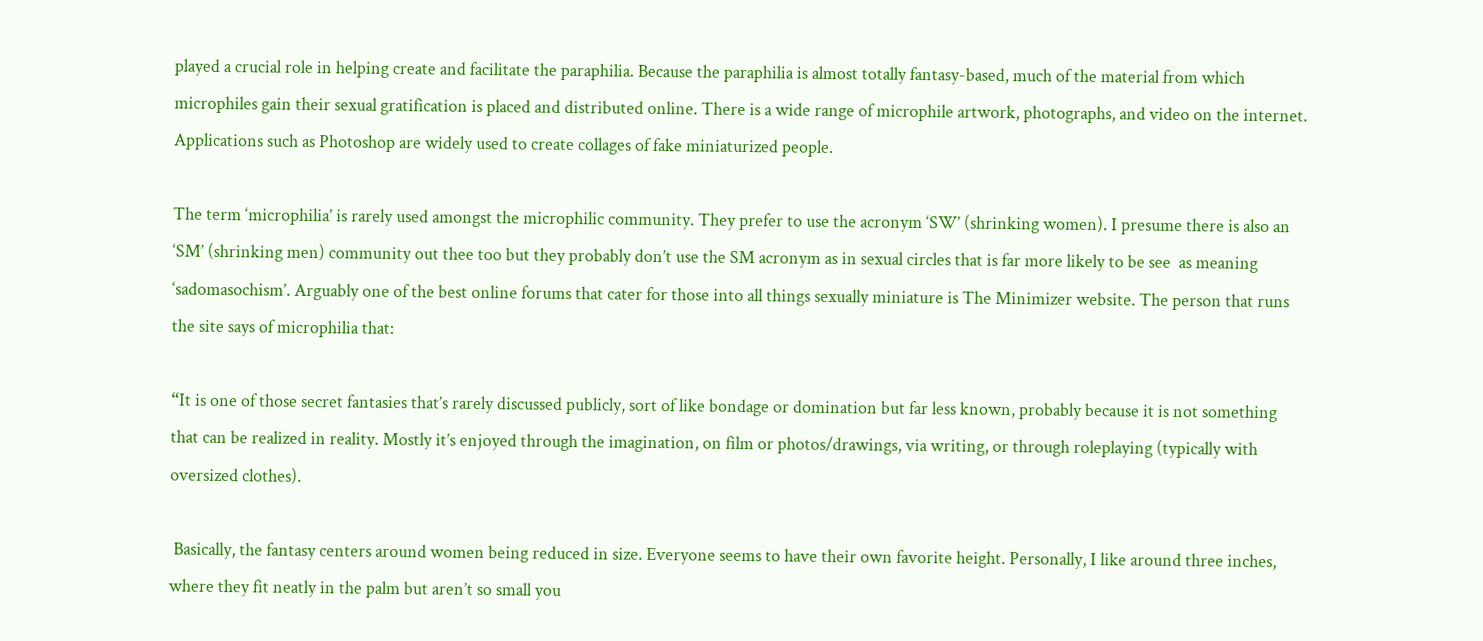played a crucial role in helping create and facilitate the paraphilia. Because the paraphilia is almost totally fantasy-based, much of the material from which microphiles gain their sexual gratification is placed and distributed online. There is a wide range of microphile artwork, photographs, and video on the internet. Applications such as Photoshop are widely used to create collages of fake miniaturized people.

The term ‘microphilia’ is rarely used amongst the microphilic community. They prefer to use the acronym ‘SW’ (shrinking women). I presume there is also an ‘SM’ (shrinking men) community out thee too but they probably don’t use the SM acronym as in sexual circles that is far more likely to be see  as meaning ‘sadomasochism’. Arguably one of the best online forums that cater for those into all things sexually miniature is The Minimizer website. The person that runs the site says of microphilia that:

“It is one of those secret fantasies that’s rarely discussed publicly, sort of like bondage or domination but far less known, probably because it is not something that can be realized in reality. Mostly it’s enjoyed through the imagination, on film or photos/drawings, via writing, or through roleplaying (typically with oversized clothes).

 Basically, the fantasy centers around women being reduced in size. Everyone seems to have their own favorite height. Personally, I like around three inches, where they fit neatly in the palm but aren’t so small you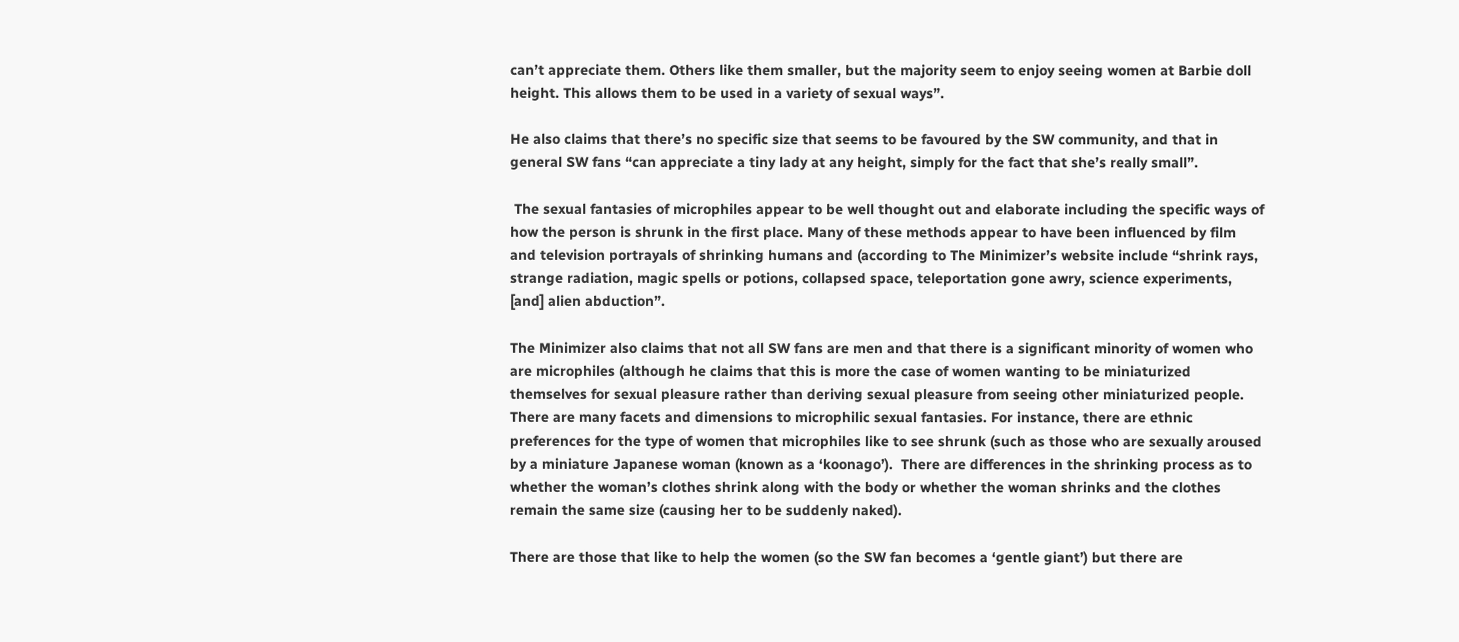can’t appreciate them. Others like them smaller, but the majority seem to enjoy seeing women at Barbie doll height. This allows them to be used in a variety of sexual ways”.

He also claims that there’s no specific size that seems to be favoured by the SW community, and that in general SW fans “can appreciate a tiny lady at any height, simply for the fact that she’s really small”.

 The sexual fantasies of microphiles appear to be well thought out and elaborate including the specific ways of how the person is shrunk in the first place. Many of these methods appear to have been influenced by film and television portrayals of shrinking humans and (according to The Minimizer’s website include “shrink rays, strange radiation, magic spells or potions, collapsed space, teleportation gone awry, science experiments, [and] alien abduction”.

The Minimizer also claims that not all SW fans are men and that there is a significant minority of women who are microphiles (although he claims that this is more the case of women wanting to be miniaturized themselves for sexual pleasure rather than deriving sexual pleasure from seeing other miniaturized people. There are many facets and dimensions to microphilic sexual fantasies. For instance, there are ethnic preferences for the type of women that microphiles like to see shrunk (such as those who are sexually aroused by a miniature Japanese woman (known as a ‘koonago’).  There are differences in the shrinking process as to whether the woman’s clothes shrink along with the body or whether the woman shrinks and the clothes remain the same size (causing her to be suddenly naked).

There are those that like to help the women (so the SW fan becomes a ‘gentle giant’) but there are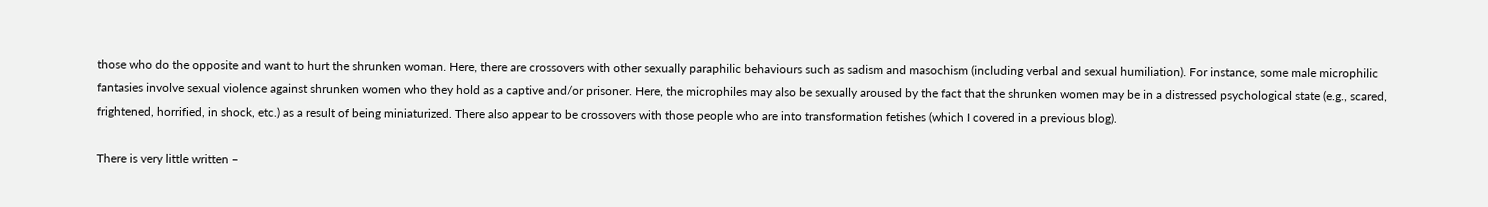those who do the opposite and want to hurt the shrunken woman. Here, there are crossovers with other sexually paraphilic behaviours such as sadism and masochism (including verbal and sexual humiliation). For instance, some male microphilic fantasies involve sexual violence against shrunken women who they hold as a captive and/or prisoner. Here, the microphiles may also be sexually aroused by the fact that the shrunken women may be in a distressed psychological state (e.g., scared, frightened, horrified, in shock, etc.) as a result of being miniaturized. There also appear to be crossovers with those people who are into transformation fetishes (which I covered in a previous blog).

There is very little written –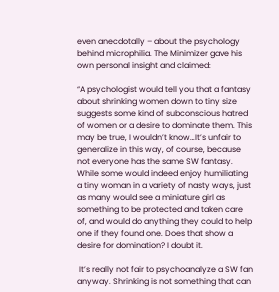even anecdotally – about the psychology behind microphilia. The Minimizer gave his own personal insight and claimed:

“A psychologist would tell you that a fantasy about shrinking women down to tiny size suggests some kind of subconscious hatred of women or a desire to dominate them. This may be true, I wouldn’t know…It’s unfair to generalize in this way, of course, because not everyone has the same SW fantasy. While some would indeed enjoy humiliating a tiny woman in a variety of nasty ways, just as many would see a miniature girl as something to be protected and taken care of, and would do anything they could to help one if they found one. Does that show a desire for domination? I doubt it.

 It’s really not fair to psychoanalyze a SW fan anyway. Shrinking is not something that can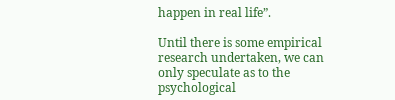happen in real life”.

Until there is some empirical research undertaken, we can only speculate as to the psychological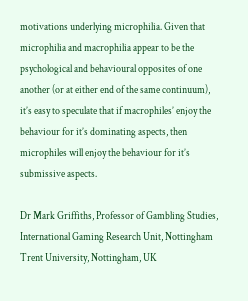motivations underlying microphilia. Given that microphilia and macrophilia appear to be the psychological and behavioural opposites of one another (or at either end of the same continuum), it’s easy to speculate that if macrophiles’ enjoy the behaviour for it’s dominating aspects, then microphiles will enjoy the behaviour for it’s submissive aspects.

Dr Mark Griffiths, Professor of Gambling Studies, International Gaming Research Unit, Nottingham Trent University, Nottingham, UK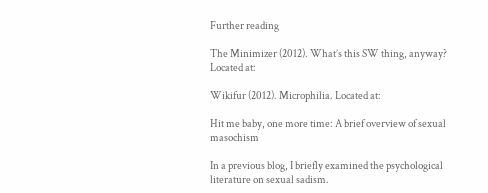Further reading

The Minimizer (2012). What’s this SW thing, anyway? Located at:

Wikifur (2012). Microphilia. Located at:

Hit me baby, one more time: A brief overview of sexual masochism

In a previous blog, I briefly examined the psychological literature on sexual sadism.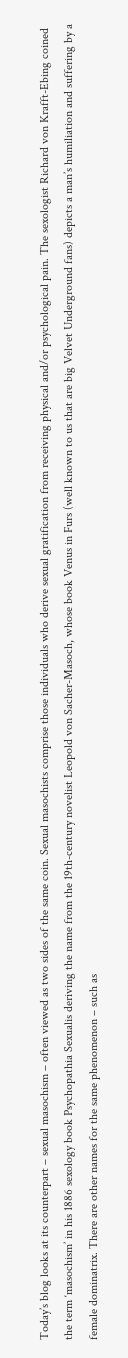Today’s blog looks at its counterpart – sexual masochism – often viewed as two sides of the same coin. Sexual masochists comprise those individuals who derive sexual gratification from receiving physical and/or psychological pain. The sexologist Richard von Krafft-Ebing coined the term ‘masochism’ in his 1886 sexology book Psychopathia Sexualis deriving the name from the 19th-century novelist Leopold von Sacher-Masoch, whose book Venus in Furs (well known to us that are big Velvet Underground fans) depicts a man’s humiliation and suffering by a female dominatrix. There are other names for the same phenomenon – such as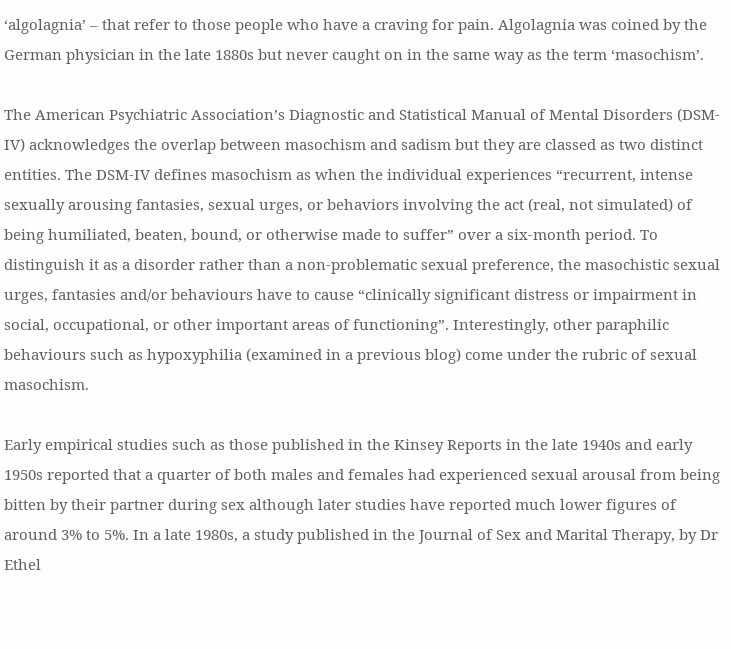‘algolagnia’ – that refer to those people who have a craving for pain. Algolagnia was coined by the German physician in the late 1880s but never caught on in the same way as the term ‘masochism’.

The American Psychiatric Association’s Diagnostic and Statistical Manual of Mental Disorders (DSM-IV) acknowledges the overlap between masochism and sadism but they are classed as two distinct entities. The DSM-IV defines masochism as when the individual experiences “recurrent, intense sexually arousing fantasies, sexual urges, or behaviors involving the act (real, not simulated) of being humiliated, beaten, bound, or otherwise made to suffer” over a six-month period. To distinguish it as a disorder rather than a non-problematic sexual preference, the masochistic sexual urges, fantasies and/or behaviours have to cause “clinically significant distress or impairment in social, occupational, or other important areas of functioning”. Interestingly, other paraphilic behaviours such as hypoxyphilia (examined in a previous blog) come under the rubric of sexual masochism.

Early empirical studies such as those published in the Kinsey Reports in the late 1940s and early 1950s reported that a quarter of both males and females had experienced sexual arousal from being bitten by their partner during sex although later studies have reported much lower figures of around 3% to 5%. In a late 1980s, a study published in the Journal of Sex and Marital Therapy, by Dr Ethel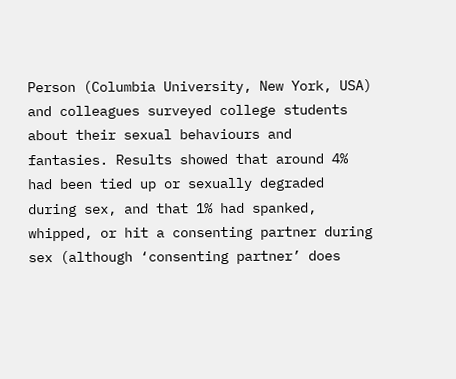Person (Columbia University, New York, USA) and colleagues surveyed college students about their sexual behaviours and fantasies. Results showed that around 4% had been tied up or sexually degraded during sex, and that 1% had spanked, whipped, or hit a consenting partner during sex (although ‘consenting partner’ does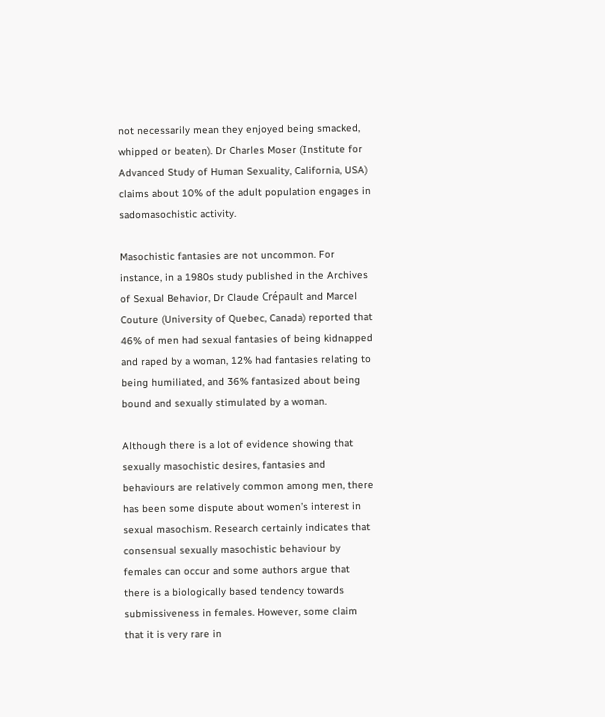not necessarily mean they enjoyed being smacked, whipped or beaten). Dr Charles Moser (Institute for Advanced Study of Human Sexuality, California, USA) claims about 10% of the adult population engages in sadomasochistic activity.

Masochistic fantasies are not uncommon. For instance, in a 1980s study published in the Archives of Sexual Behavior, Dr Claude Crépault and Marcel Couture (University of Quebec, Canada) reported that 46% of men had sexual fantasies of being kidnapped and raped by a woman, 12% had fantasies relating to being humiliated, and 36% fantasized about being bound and sexually stimulated by a woman.

Although there is a lot of evidence showing that sexually masochistic desires, fantasies and behaviours are relatively common among men, there has been some dispute about women’s interest in sexual masochism. Research certainly indicates that consensual sexually masochistic behaviour by females can occur and some authors argue that there is a biologically based tendency towards submissiveness in females. However, some claim that it is very rare in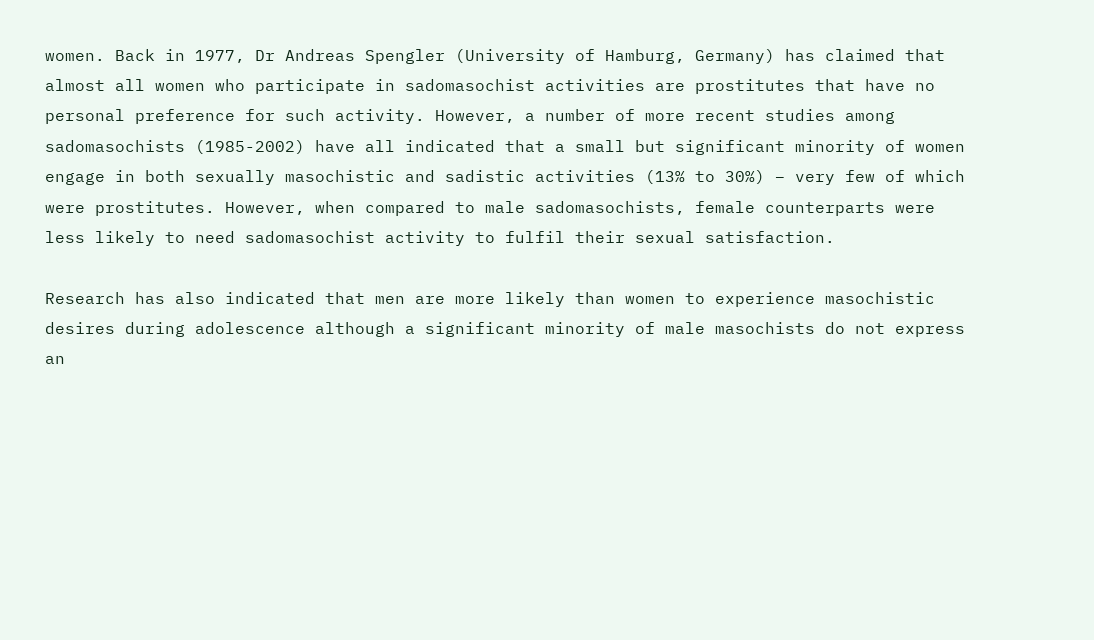women. Back in 1977, Dr Andreas Spengler (University of Hamburg, Germany) has claimed that almost all women who participate in sadomasochist activities are prostitutes that have no personal preference for such activity. However, a number of more recent studies among sadomasochists (1985-2002) have all indicated that a small but significant minority of women engage in both sexually masochistic and sadistic activities (13% to 30%) – very few of which were prostitutes. However, when compared to male sadomasochists, female counterparts were less likely to need sadomasochist activity to fulfil their sexual satisfaction.

Research has also indicated that men are more likely than women to experience masochistic desires during adolescence although a significant minority of male masochists do not express an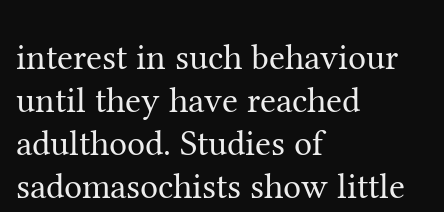interest in such behaviour until they have reached adulthood. Studies of sadomasochists show little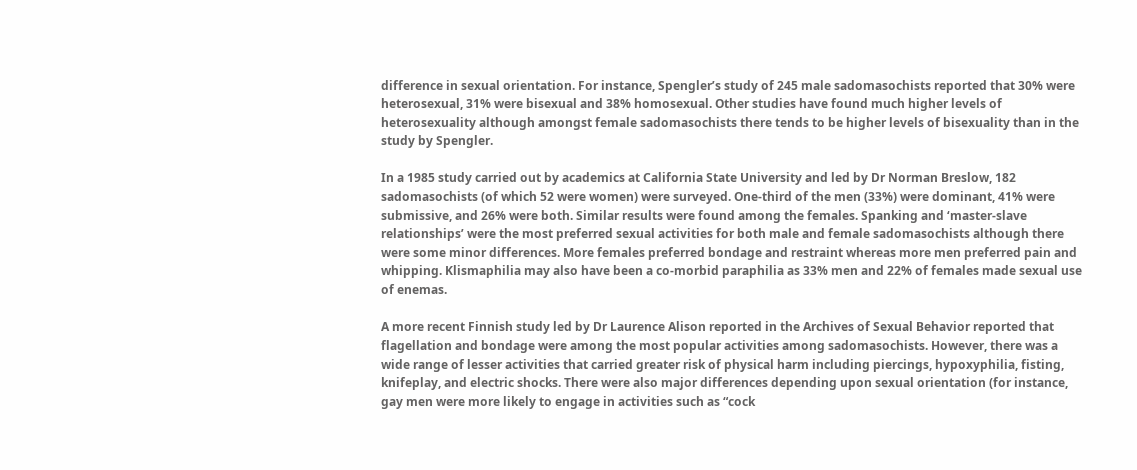difference in sexual orientation. For instance, Spengler’s study of 245 male sadomasochists reported that 30% were heterosexual, 31% were bisexual and 38% homosexual. Other studies have found much higher levels of heterosexuality although amongst female sadomasochists there tends to be higher levels of bisexuality than in the study by Spengler.

In a 1985 study carried out by academics at California State University and led by Dr Norman Breslow, 182 sadomasochists (of which 52 were women) were surveyed. One-third of the men (33%) were dominant, 41% were submissive, and 26% were both. Similar results were found among the females. Spanking and ‘master-slave relationships’ were the most preferred sexual activities for both male and female sadomasochists although there were some minor differences. More females preferred bondage and restraint whereas more men preferred pain and whipping. Klismaphilia may also have been a co-morbid paraphilia as 33% men and 22% of females made sexual use of enemas.

A more recent Finnish study led by Dr Laurence Alison reported in the Archives of Sexual Behavior reported that flagellation and bondage were among the most popular activities among sadomasochists. However, there was a wide range of lesser activities that carried greater risk of physical harm including piercings, hypoxyphilia, fisting, knifeplay, and electric shocks. There were also major differences depending upon sexual orientation (for instance, gay men were more likely to engage in activities such as “cock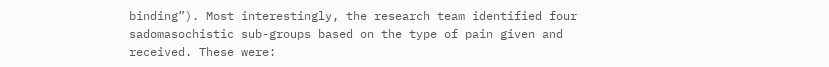binding”). Most interestingly, the research team identified four sadomasochistic sub-groups based on the type of pain given and received. These were: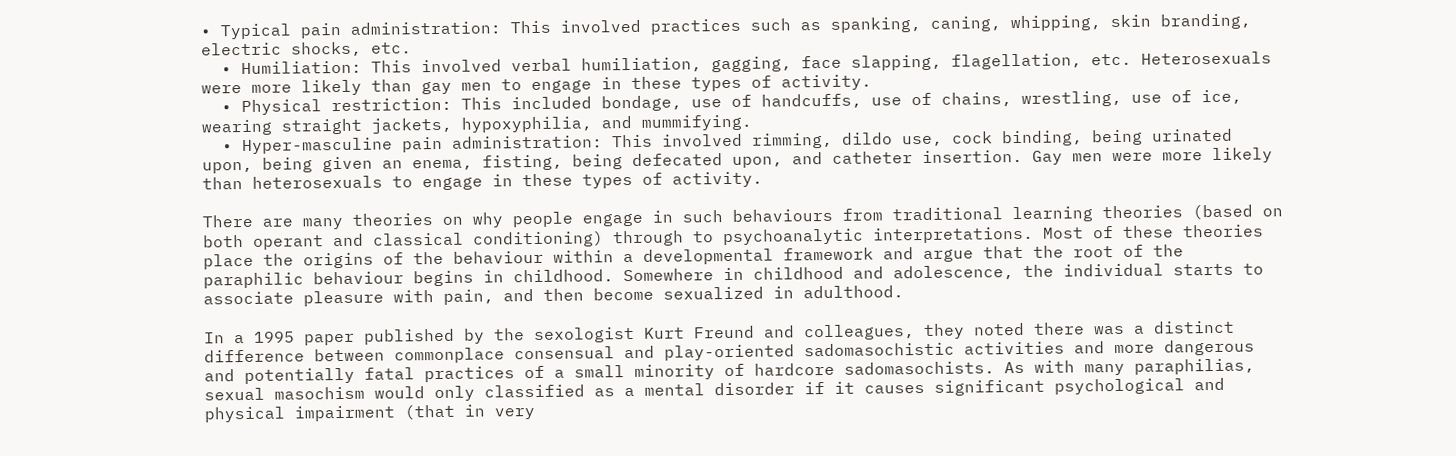• Typical pain administration: This involved practices such as spanking, caning, whipping, skin branding, electric shocks, etc.
  • Humiliation: This involved verbal humiliation, gagging, face slapping, flagellation, etc. Heterosexuals were more likely than gay men to engage in these types of activity.
  • Physical restriction: This included bondage, use of handcuffs, use of chains, wrestling, use of ice, wearing straight jackets, hypoxyphilia, and mummifying.
  • Hyper-masculine pain administration: This involved rimming, dildo use, cock binding, being urinated upon, being given an enema, fisting, being defecated upon, and catheter insertion. Gay men were more likely than heterosexuals to engage in these types of activity.

There are many theories on why people engage in such behaviours from traditional learning theories (based on both operant and classical conditioning) through to psychoanalytic interpretations. Most of these theories place the origins of the behaviour within a developmental framework and argue that the root of the paraphilic behaviour begins in childhood. Somewhere in childhood and adolescence, the individual starts to associate pleasure with pain, and then become sexualized in adulthood.

In a 1995 paper published by the sexologist Kurt Freund and colleagues, they noted there was a distinct difference between commonplace consensual and play-oriented sadomasochistic activities and more dangerous and potentially fatal practices of a small minority of hardcore sadomasochists. As with many paraphilias, sexual masochism would only classified as a mental disorder if it causes significant psychological and physical impairment (that in very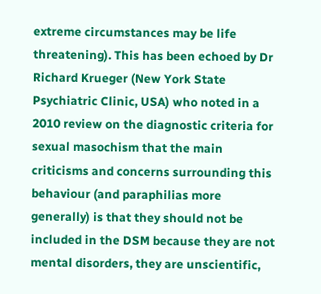extreme circumstances may be life threatening). This has been echoed by Dr Richard Krueger (New York State Psychiatric Clinic, USA) who noted in a 2010 review on the diagnostic criteria for sexual masochism that the main criticisms and concerns surrounding this behaviour (and paraphilias more generally) is that they should not be included in the DSM because they are not mental disorders, they are unscientific,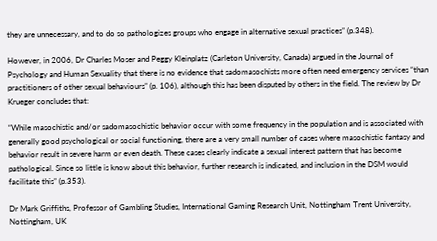they are unnecessary, and to do so pathologizes groups who engage in alternative sexual practices” (p.348).

However, in 2006, Dr Charles Moser and Peggy Kleinplatz (Carleton University, Canada) argued in the Journal of Psychology and Human Sexuality that there is no evidence that sadomasochists more often need emergency services “than practitioners of other sexual behaviours” (p. 106), although this has been disputed by others in the field. The review by Dr Krueger concludes that:

“While masochistic and/or sadomasochistic behavior occur with some frequency in the population and is associated with generally good psychological or social functioning, there are a very small number of cases where masochistic fantasy and behavior result in severe harm or even death. These cases clearly indicate a sexual interest pattern that has become pathological. Since so little is know about this behavior, further research is indicated, and inclusion in the DSM would facilitate this” (p.353).

Dr Mark Griffiths, Professor of Gambling Studies, International Gaming Research Unit, Nottingham Trent University, Nottingham, UK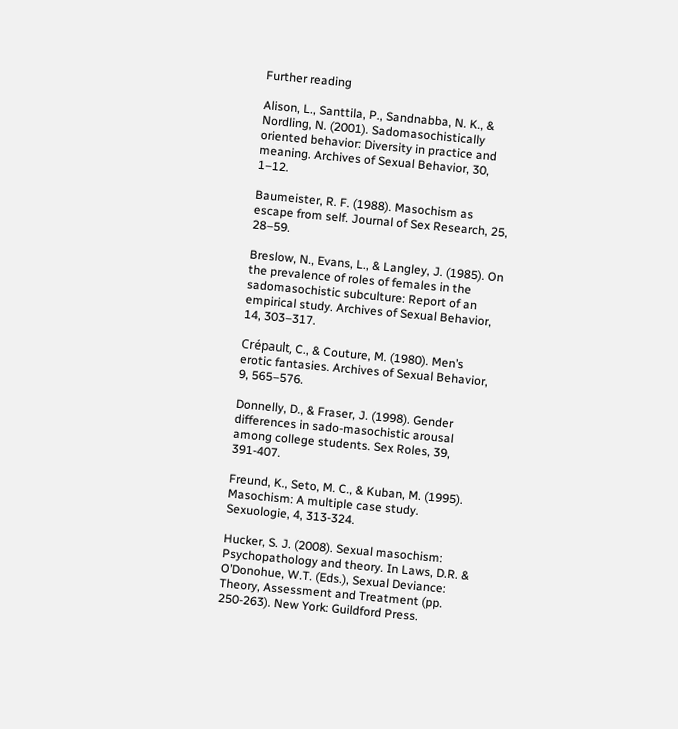Further reading

Alison, L., Santtila, P., Sandnabba, N. K., & Nordling, N. (2001). Sadomasochistically oriented behavior: Diversity in practice and meaning. Archives of Sexual Behavior, 30, 1–12.

Baumeister, R. F. (1988). Masochism as escape from self. Journal of Sex Research, 25, 28–59.

Breslow, N., Evans, L., & Langley, J. (1985). On the prevalence of roles of females in the sadomasochistic subculture: Report of an empirical study. Archives of Sexual Behavior, 14, 303–317.

Crépault, C., & Couture, M. (1980). Men’s erotic fantasies. Archives of Sexual Behavior, 9, 565–576.

Donnelly, D., & Fraser, J. (1998). Gender differences in sado-masochistic arousal among college students. Sex Roles, 39, 391-407.

Freund, K., Seto, M. C., & Kuban, M. (1995). Masochism: A multiple case study. Sexuologie, 4, 313-324.

Hucker, S. J. (2008). Sexual masochism: Psychopathology and theory. In Laws, D.R. & O’Donohue, W.T. (Eds.), Sexual Deviance: Theory, Assessment and Treatment (pp. 250-263). New York: Guildford Press.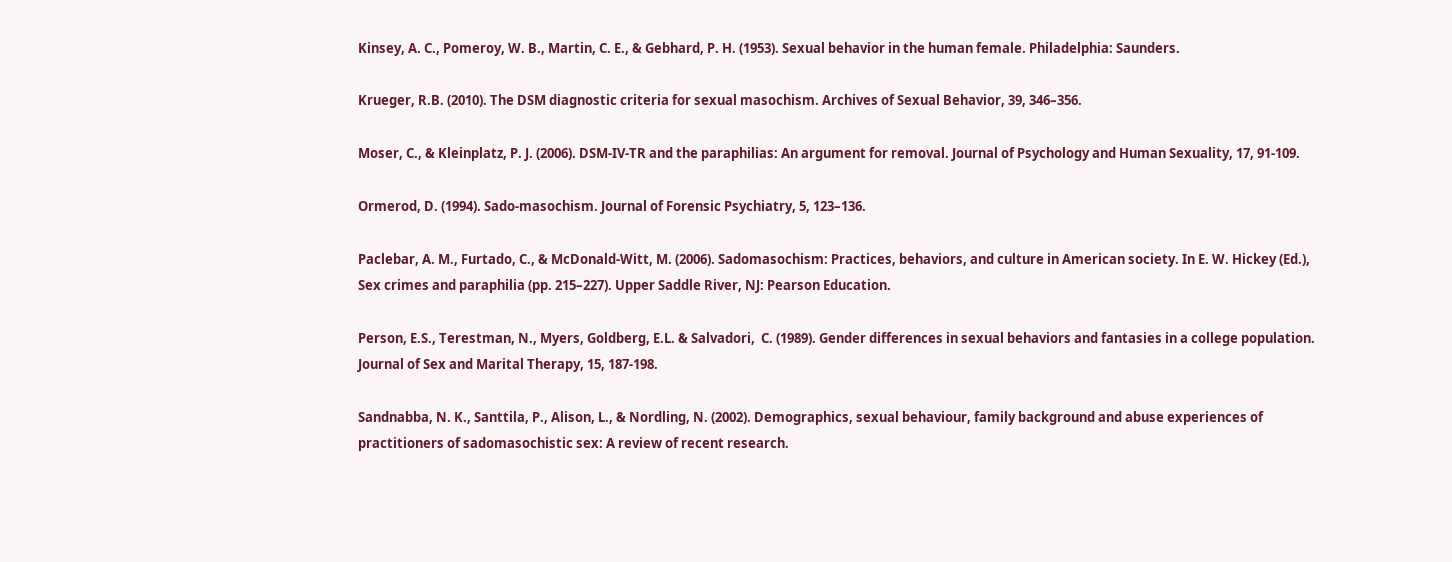Kinsey, A. C., Pomeroy, W. B., Martin, C. E., & Gebhard, P. H. (1953). Sexual behavior in the human female. Philadelphia: Saunders.

Krueger, R.B. (2010). The DSM diagnostic criteria for sexual masochism. Archives of Sexual Behavior, 39, 346–356.

Moser, C., & Kleinplatz, P. J. (2006). DSM-IV-TR and the paraphilias: An argument for removal. Journal of Psychology and Human Sexuality, 17, 91-109.

Ormerod, D. (1994). Sado-masochism. Journal of Forensic Psychiatry, 5, 123–136.

Paclebar, A. M., Furtado, C., & McDonald-Witt, M. (2006). Sadomasochism: Practices, behaviors, and culture in American society. In E. W. Hickey (Ed.), Sex crimes and paraphilia (pp. 215–227). Upper Saddle River, NJ: Pearson Education.

Person, E.S., Terestman, N., Myers, Goldberg, E.L. & Salvadori,  C. (1989). Gender differences in sexual behaviors and fantasies in a college population. Journal of Sex and Marital Therapy, 15, 187-198.

Sandnabba, N. K., Santtila, P., Alison, L., & Nordling, N. (2002). Demographics, sexual behaviour, family background and abuse experiences of practitioners of sadomasochistic sex: A review of recent research.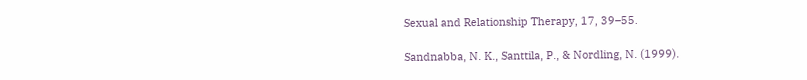Sexual and Relationship Therapy, 17, 39–55.

Sandnabba, N. K., Santtila, P., & Nordling, N. (1999).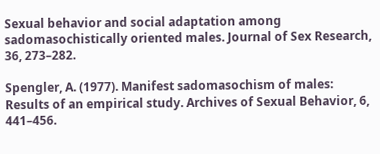Sexual behavior and social adaptation among sadomasochistically oriented males. Journal of Sex Research, 36, 273–282.

Spengler, A. (1977). Manifest sadomasochism of males: Results of an empirical study. Archives of Sexual Behavior, 6, 441–456.